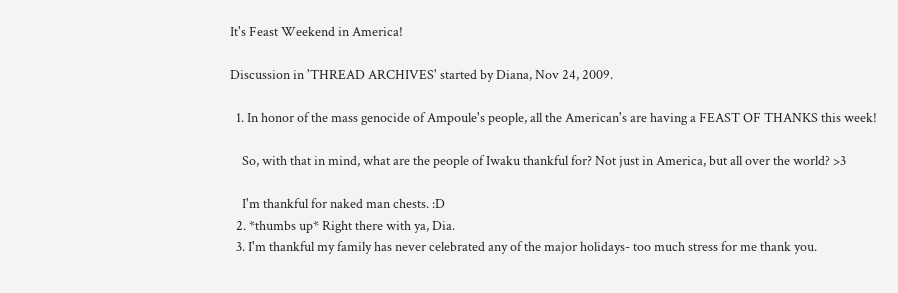It's Feast Weekend in America!

Discussion in 'THREAD ARCHIVES' started by Diana, Nov 24, 2009.

  1. In honor of the mass genocide of Ampoule's people, all the American's are having a FEAST OF THANKS this week!

    So, with that in mind, what are the people of Iwaku thankful for? Not just in America, but all over the world? >3

    I'm thankful for naked man chests. :D
  2. *thumbs up* Right there with ya, Dia.
  3. I'm thankful my family has never celebrated any of the major holidays- too much stress for me thank you.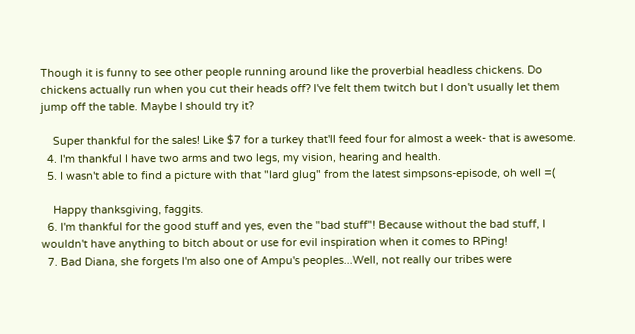Though it is funny to see other people running around like the proverbial headless chickens. Do chickens actually run when you cut their heads off? I've felt them twitch but I don't usually let them jump off the table. Maybe I should try it?

    Super thankful for the sales! Like $7 for a turkey that'll feed four for almost a week- that is awesome.
  4. I'm thankful I have two arms and two legs, my vision, hearing and health.
  5. I wasn't able to find a picture with that "lard glug" from the latest simpsons-episode, oh well =(

    Happy thanksgiving, faggits.
  6. I'm thankful for the good stuff and yes, even the "bad stuff"! Because without the bad stuff, I wouldn't have anything to bitch about or use for evil inspiration when it comes to RPing!
  7. Bad Diana, she forgets I'm also one of Ampu's peoples...Well, not really our tribes were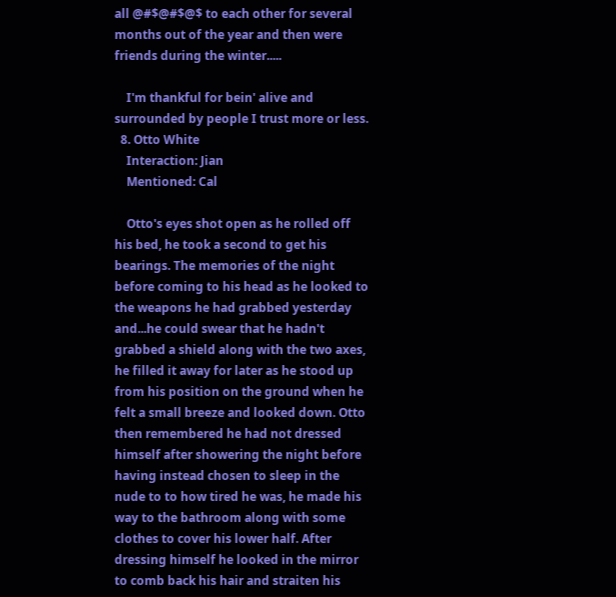all @#$@#$@$ to each other for several months out of the year and then were friends during the winter.....

    I'm thankful for bein' alive and surrounded by people I trust more or less.
  8. Otto White
    Interaction: Jian
    Mentioned: Cal

    Otto's eyes shot open as he rolled off his bed, he took a second to get his bearings. The memories of the night before coming to his head as he looked to the weapons he had grabbed yesterday and...he could swear that he hadn't grabbed a shield along with the two axes, he filled it away for later as he stood up from his position on the ground when he felt a small breeze and looked down. Otto then remembered he had not dressed himself after showering the night before having instead chosen to sleep in the nude to to how tired he was, he made his way to the bathroom along with some clothes to cover his lower half. After dressing himself he looked in the mirror to comb back his hair and straiten his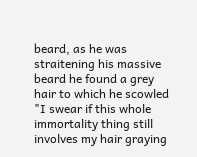beard, as he was straitening his massive beard he found a grey hair to which he scowled "I swear if this whole immortality thing still involves my hair graying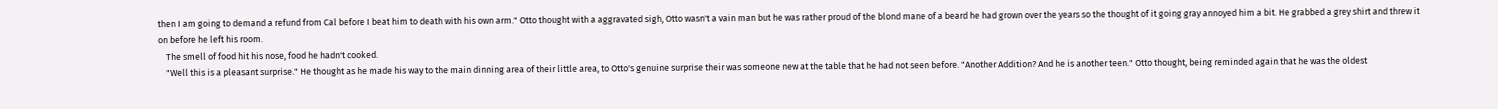then I am going to demand a refund from Cal before I beat him to death with his own arm." Otto thought with a aggravated sigh, Otto wasn't a vain man but he was rather proud of the blond mane of a beard he had grown over the years so the thought of it going gray annoyed him a bit. He grabbed a grey shirt and threw it on before he left his room.
    The smell of food hit his nose, food he hadn't cooked.
    "Well this is a pleasant surprise." He thought as he made his way to the main dinning area of their little area, to Otto's genuine surprise their was someone new at the table that he had not seen before. "Another Addition? And he is another teen." Otto thought, being reminded again that he was the oldest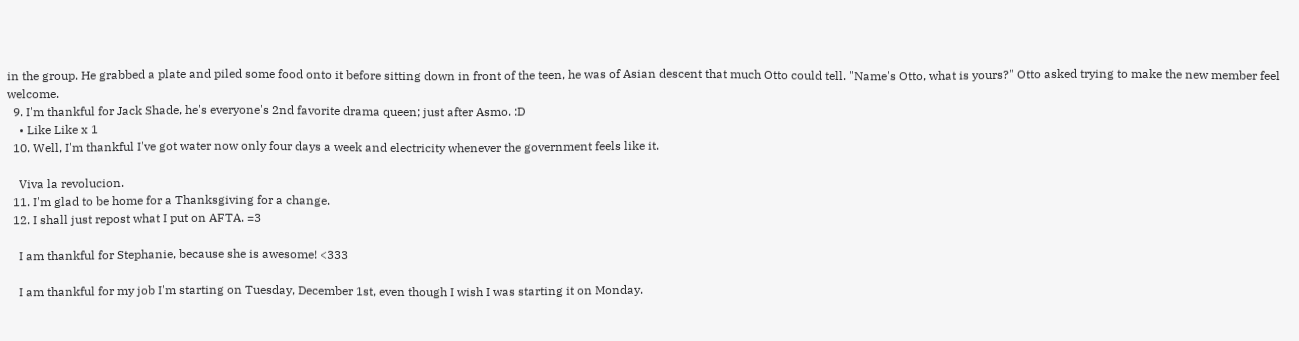in the group. He grabbed a plate and piled some food onto it before sitting down in front of the teen, he was of Asian descent that much Otto could tell. "Name's Otto, what is yours?" Otto asked trying to make the new member feel welcome.
  9. I'm thankful for Jack Shade, he's everyone's 2nd favorite drama queen; just after Asmo. :D
    • Like Like x 1
  10. Well, I'm thankful I've got water now only four days a week and electricity whenever the government feels like it.

    Viva la revolucion.
  11. I'm glad to be home for a Thanksgiving for a change.
  12. I shall just repost what I put on AFTA. =3

    I am thankful for Stephanie, because she is awesome! <333

    I am thankful for my job I'm starting on Tuesday, December 1st, even though I wish I was starting it on Monday.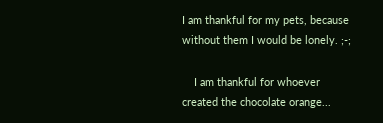I am thankful for my pets, because without them I would be lonely. ;-;

    I am thankful for whoever created the chocolate orange...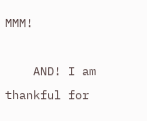MMM!

    AND! I am thankful for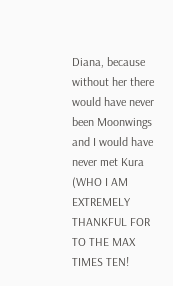Diana, because without her there would have never been Moonwings and I would have never met Kura (WHO I AM EXTREMELY THANKFUL FOR TO THE MAX TIMES TEN!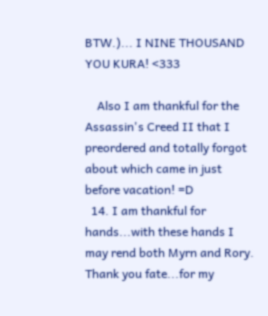BTW.)... I NINE THOUSAND YOU KURA! <333

    Also I am thankful for the Assassin's Creed II that I preordered and totally forgot about which came in just before vacation! =D
  14. I am thankful for hands...with these hands I may rend both Myrn and Rory. Thank you fate...for my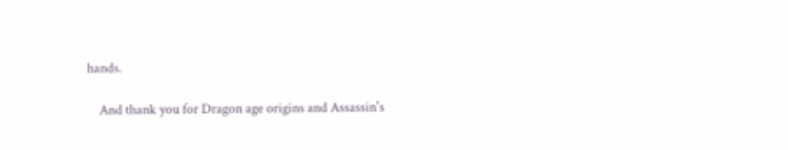hands.

    And thank you for Dragon age origins and Assassin's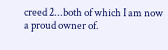creed 2...both of which I am now a proud owner of.